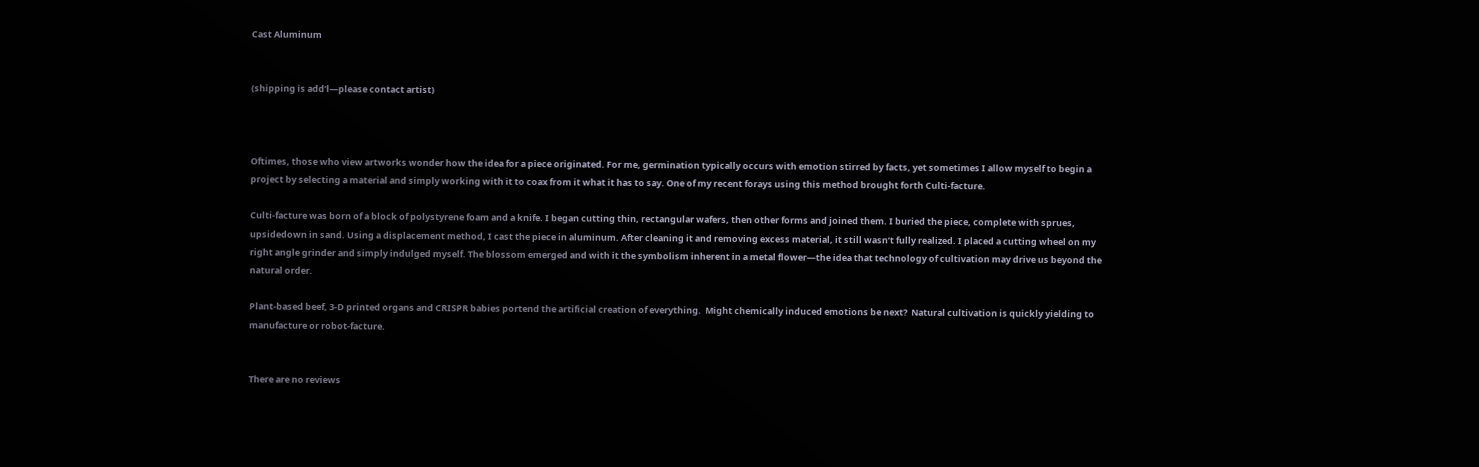Cast Aluminum


(shipping is add’l—please contact artist)



Oftimes, those who view artworks wonder how the idea for a piece originated. For me, germination typically occurs with emotion stirred by facts, yet sometimes I allow myself to begin a project by selecting a material and simply working with it to coax from it what it has to say. One of my recent forays using this method brought forth Culti-facture.

Culti-facture was born of a block of polystyrene foam and a knife. I began cutting thin, rectangular wafers, then other forms and joined them. I buried the piece, complete with sprues, upsidedown in sand. Using a displacement method, I cast the piece in aluminum. After cleaning it and removing excess material, it still wasn’t fully realized. I placed a cutting wheel on my right angle grinder and simply indulged myself. The blossom emerged and with it the symbolism inherent in a metal flower—the idea that technology of cultivation may drive us beyond the natural order.

Plant-based beef, 3-D printed organs and CRISPR babies portend the artificial creation of everything.  Might chemically induced emotions be next?  Natural cultivation is quickly yielding to manufacture or robot-facture.


There are no reviews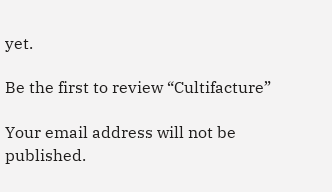yet.

Be the first to review “Cultifacture”

Your email address will not be published.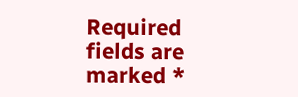Required fields are marked *